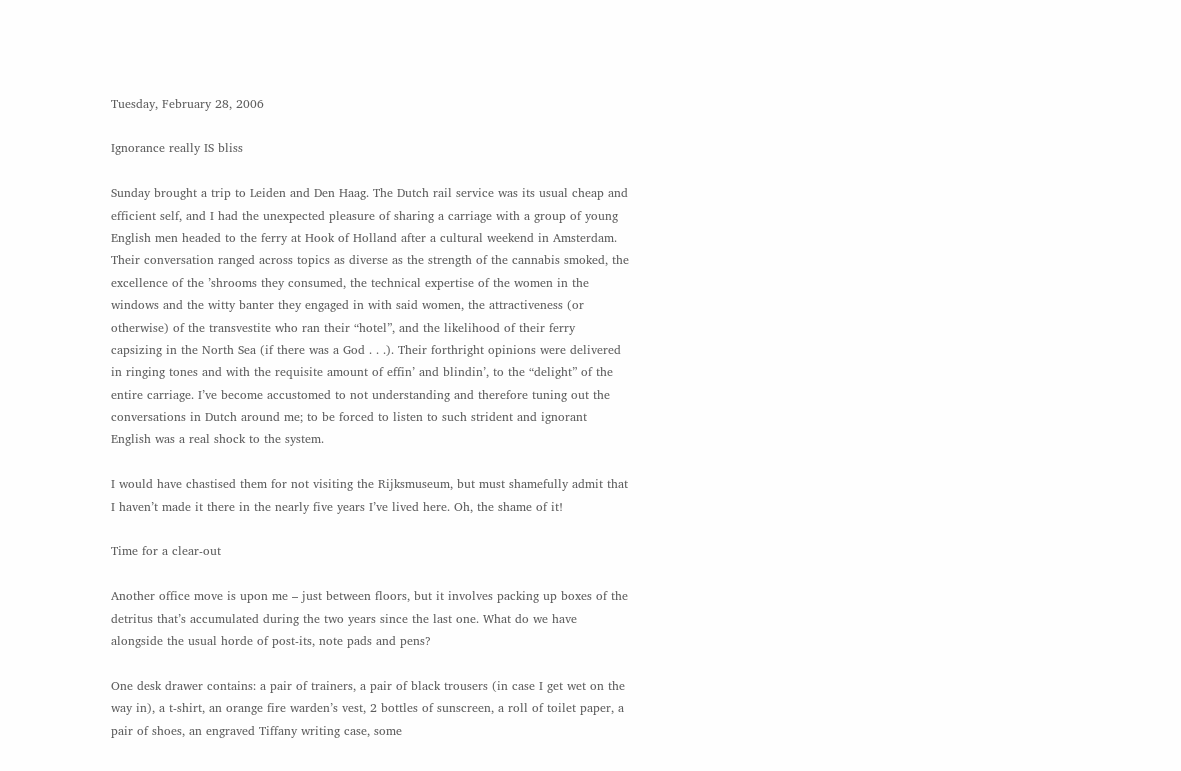Tuesday, February 28, 2006

Ignorance really IS bliss

Sunday brought a trip to Leiden and Den Haag. The Dutch rail service was its usual cheap and efficient self, and I had the unexpected pleasure of sharing a carriage with a group of young English men headed to the ferry at Hook of Holland after a cultural weekend in Amsterdam. Their conversation ranged across topics as diverse as the strength of the cannabis smoked, the excellence of the ’shrooms they consumed, the technical expertise of the women in the windows and the witty banter they engaged in with said women, the attractiveness (or otherwise) of the transvestite who ran their “hotel”, and the likelihood of their ferry capsizing in the North Sea (if there was a God . . .). Their forthright opinions were delivered in ringing tones and with the requisite amount of effin’ and blindin’, to the “delight” of the entire carriage. I’ve become accustomed to not understanding and therefore tuning out the conversations in Dutch around me; to be forced to listen to such strident and ignorant English was a real shock to the system.

I would have chastised them for not visiting the Rijksmuseum, but must shamefully admit that I haven’t made it there in the nearly five years I’ve lived here. Oh, the shame of it!

Time for a clear-out

Another office move is upon me – just between floors, but it involves packing up boxes of the detritus that’s accumulated during the two years since the last one. What do we have alongside the usual horde of post-its, note pads and pens?

One desk drawer contains: a pair of trainers, a pair of black trousers (in case I get wet on the way in), a t-shirt, an orange fire warden’s vest, 2 bottles of sunscreen, a roll of toilet paper, a pair of shoes, an engraved Tiffany writing case, some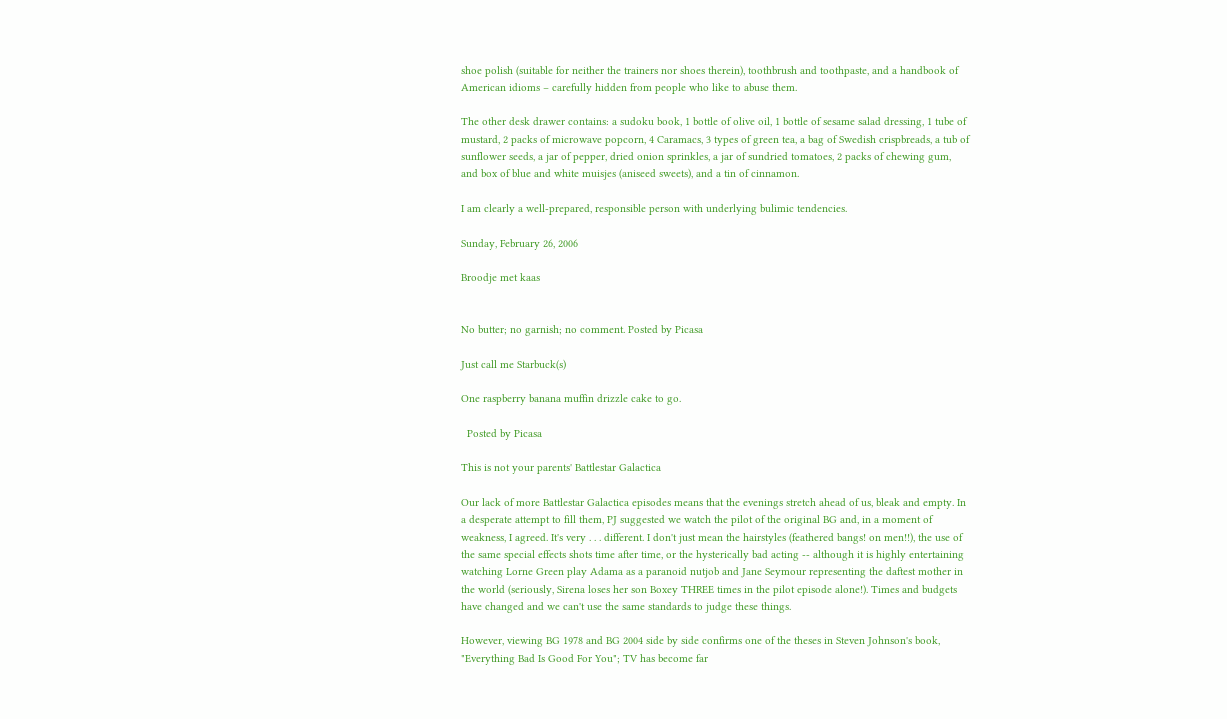shoe polish (suitable for neither the trainers nor shoes therein), toothbrush and toothpaste, and a handbook of American idioms – carefully hidden from people who like to abuse them.

The other desk drawer contains: a sudoku book, 1 bottle of olive oil, 1 bottle of sesame salad dressing, 1 tube of mustard, 2 packs of microwave popcorn, 4 Caramacs, 3 types of green tea, a bag of Swedish crispbreads, a tub of sunflower seeds, a jar of pepper, dried onion sprinkles, a jar of sundried tomatoes, 2 packs of chewing gum, and box of blue and white muisjes (aniseed sweets), and a tin of cinnamon.

I am clearly a well-prepared, responsible person with underlying bulimic tendencies.

Sunday, February 26, 2006

Broodje met kaas


No butter; no garnish; no comment. Posted by Picasa

Just call me Starbuck(s)

One raspberry banana muffin drizzle cake to go.

  Posted by Picasa

This is not your parents' Battlestar Galactica

Our lack of more Battlestar Galactica episodes means that the evenings stretch ahead of us, bleak and empty. In a desperate attempt to fill them, PJ suggested we watch the pilot of the original BG and, in a moment of weakness, I agreed. It's very . . . different. I don't just mean the hairstyles (feathered bangs! on men!!), the use of the same special effects shots time after time, or the hysterically bad acting -- although it is highly entertaining watching Lorne Green play Adama as a paranoid nutjob and Jane Seymour representing the daftest mother in the world (seriously, Sirena loses her son Boxey THREE times in the pilot episode alone!). Times and budgets have changed and we can't use the same standards to judge these things.

However, viewing BG 1978 and BG 2004 side by side confirms one of the theses in Steven Johnson's book, "Everything Bad Is Good For You"; TV has become far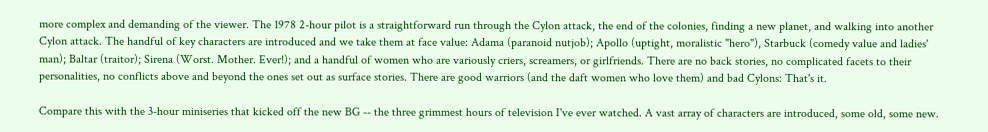more complex and demanding of the viewer. The 1978 2-hour pilot is a straightforward run through the Cylon attack, the end of the colonies, finding a new planet, and walking into another Cylon attack. The handful of key characters are introduced and we take them at face value: Adama (paranoid nutjob); Apollo (uptight, moralistic "hero"), Starbuck (comedy value and ladies' man); Baltar (traitor); Sirena (Worst. Mother. Ever!); and a handful of women who are variously criers, screamers, or girlfriends. There are no back stories, no complicated facets to their personalities, no conflicts above and beyond the ones set out as surface stories. There are good warriors (and the daft women who love them) and bad Cylons: That's it.

Compare this with the 3-hour miniseries that kicked off the new BG -- the three grimmest hours of television I've ever watched. A vast array of characters are introduced, some old, some new.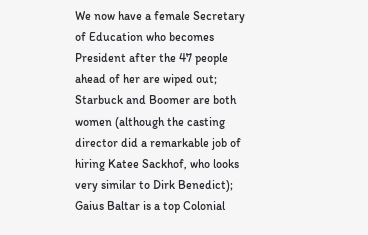We now have a female Secretary of Education who becomes President after the 47 people ahead of her are wiped out; Starbuck and Boomer are both women (although the casting director did a remarkable job of hiring Katee Sackhof, who looks very similar to Dirk Benedict); Gaius Baltar is a top Colonial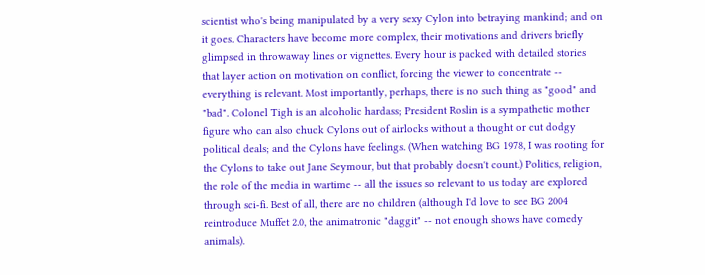scientist who's being manipulated by a very sexy Cylon into betraying mankind; and on it goes. Characters have become more complex, their motivations and drivers briefly glimpsed in throwaway lines or vignettes. Every hour is packed with detailed stories that layer action on motivation on conflict, forcing the viewer to concentrate -- everything is relevant. Most importantly, perhaps, there is no such thing as "good" and "bad". Colonel Tigh is an alcoholic hardass; President Roslin is a sympathetic mother figure who can also chuck Cylons out of airlocks without a thought or cut dodgy political deals; and the Cylons have feelings. (When watching BG 1978, I was rooting for the Cylons to take out Jane Seymour, but that probably doesn't count.) Politics, religion, the role of the media in wartime -- all the issues so relevant to us today are explored through sci-fi. Best of all, there are no children (although I'd love to see BG 2004 reintroduce Muffet 2.0, the animatronic "daggit" -- not enough shows have comedy animals).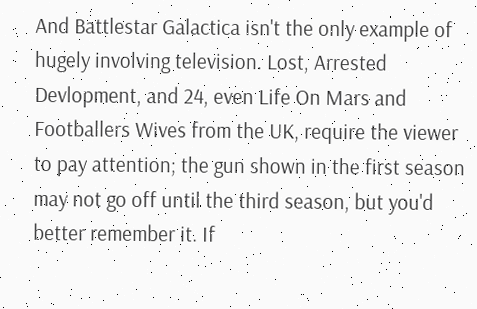And Battlestar Galactica isn't the only example of hugely involving television. Lost, Arrested Devlopment, and 24, even Life On Mars and Footballers Wives from the UK, require the viewer to pay attention; the gun shown in the first season may not go off until the third season, but you'd better remember it. If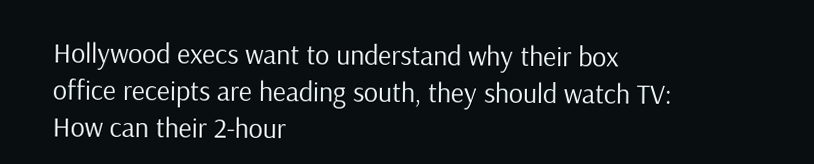Hollywood execs want to understand why their box office receipts are heading south, they should watch TV: How can their 2-hour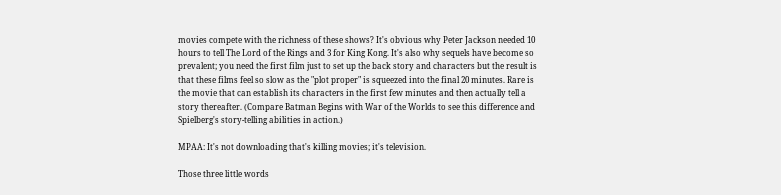movies compete with the richness of these shows? It's obvious why Peter Jackson needed 10 hours to tell The Lord of the Rings and 3 for King Kong. It's also why sequels have become so prevalent; you need the first film just to set up the back story and characters but the result is that these films feel so slow as the "plot proper" is squeezed into the final 20 minutes. Rare is the movie that can establish its characters in the first few minutes and then actually tell a story thereafter. (Compare Batman Begins with War of the Worlds to see this difference and Spielberg's story-telling abilities in action.)

MPAA: It's not downloading that's killing movies; it's television.

Those three little words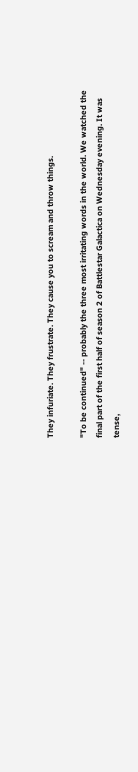They infuriate. They frustrate. They cause you to scream and throw things.

"To be continued" -- probably the three most irritating words in the world. We watched the final part of the first half of season 2 of Battlestar Galactica on Wednesday evening. It was tense,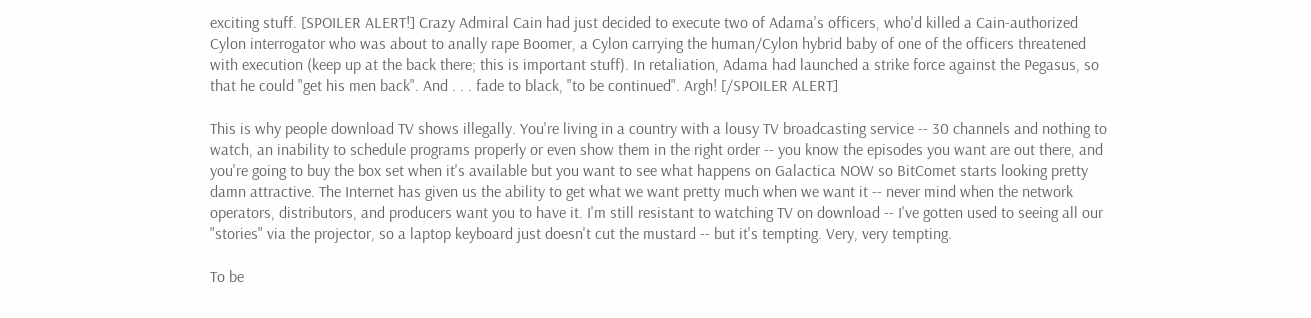exciting stuff. [SPOILER ALERT!] Crazy Admiral Cain had just decided to execute two of Adama's officers, who'd killed a Cain-authorized Cylon interrogator who was about to anally rape Boomer, a Cylon carrying the human/Cylon hybrid baby of one of the officers threatened with execution (keep up at the back there; this is important stuff). In retaliation, Adama had launched a strike force against the Pegasus, so that he could "get his men back". And . . . fade to black, "to be continued". Argh! [/SPOILER ALERT]

This is why people download TV shows illegally. You're living in a country with a lousy TV broadcasting service -- 30 channels and nothing to watch, an inability to schedule programs properly or even show them in the right order -- you know the episodes you want are out there, and you're going to buy the box set when it's available but you want to see what happens on Galactica NOW so BitComet starts looking pretty damn attractive. The Internet has given us the ability to get what we want pretty much when we want it -- never mind when the network operators, distributors, and producers want you to have it. I'm still resistant to watching TV on download -- I've gotten used to seeing all our "stories" via the projector, so a laptop keyboard just doesn't cut the mustard -- but it's tempting. Very, very tempting.

To be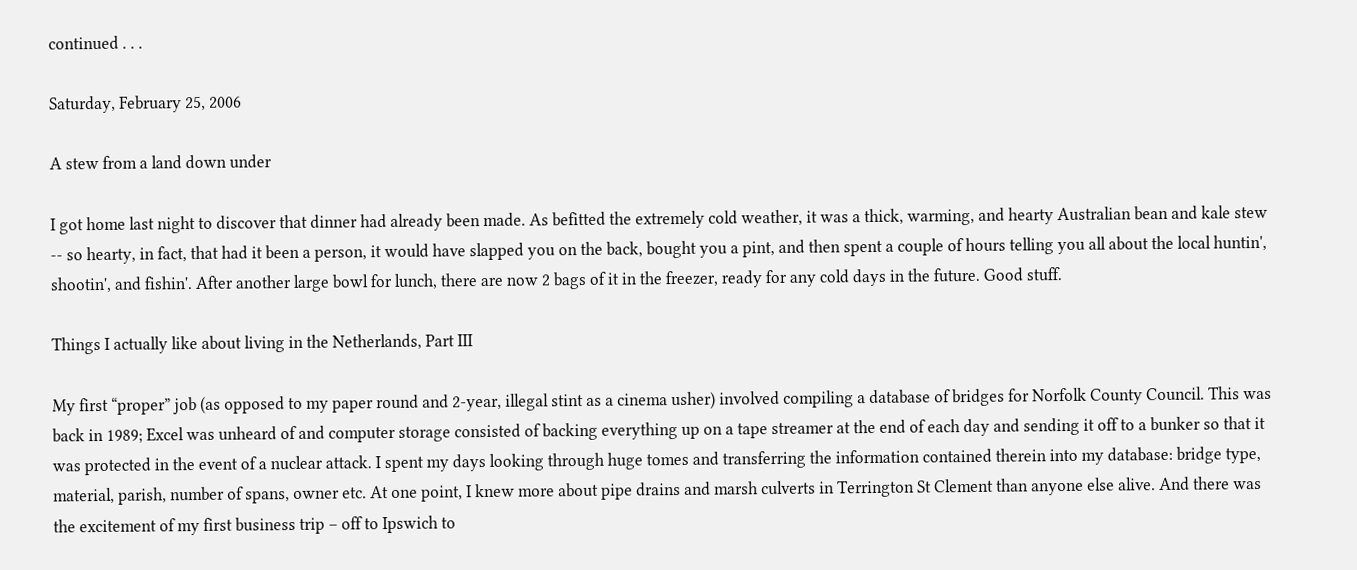continued . . .

Saturday, February 25, 2006

A stew from a land down under

I got home last night to discover that dinner had already been made. As befitted the extremely cold weather, it was a thick, warming, and hearty Australian bean and kale stew -- so hearty, in fact, that had it been a person, it would have slapped you on the back, bought you a pint, and then spent a couple of hours telling you all about the local huntin', shootin', and fishin'. After another large bowl for lunch, there are now 2 bags of it in the freezer, ready for any cold days in the future. Good stuff.

Things I actually like about living in the Netherlands, Part III

My first “proper” job (as opposed to my paper round and 2-year, illegal stint as a cinema usher) involved compiling a database of bridges for Norfolk County Council. This was back in 1989; Excel was unheard of and computer storage consisted of backing everything up on a tape streamer at the end of each day and sending it off to a bunker so that it was protected in the event of a nuclear attack. I spent my days looking through huge tomes and transferring the information contained therein into my database: bridge type, material, parish, number of spans, owner etc. At one point, I knew more about pipe drains and marsh culverts in Terrington St Clement than anyone else alive. And there was the excitement of my first business trip – off to Ipswich to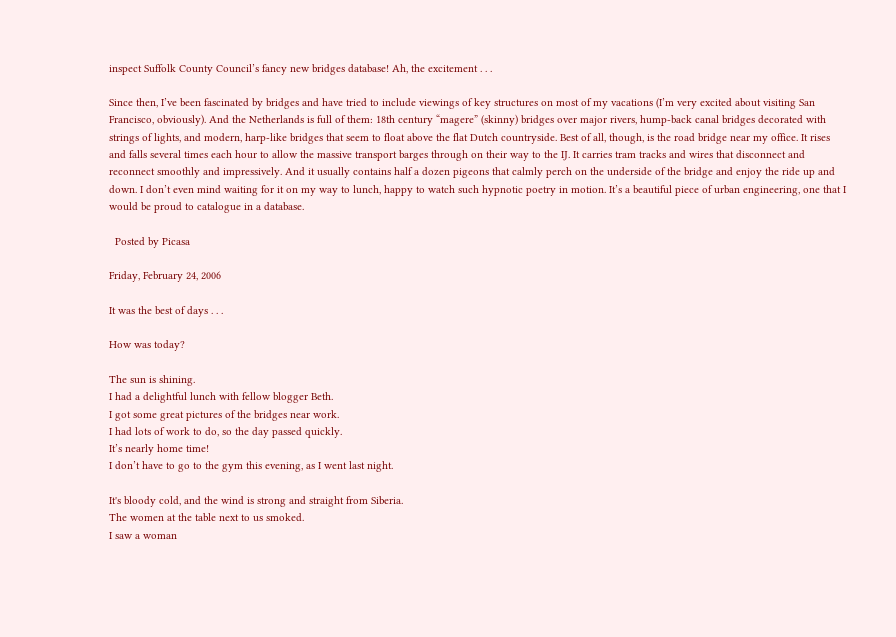inspect Suffolk County Council’s fancy new bridges database! Ah, the excitement . . .

Since then, I’ve been fascinated by bridges and have tried to include viewings of key structures on most of my vacations (I’m very excited about visiting San Francisco, obviously). And the Netherlands is full of them: 18th century “magere” (skinny) bridges over major rivers, hump-back canal bridges decorated with strings of lights, and modern, harp-like bridges that seem to float above the flat Dutch countryside. Best of all, though, is the road bridge near my office. It rises and falls several times each hour to allow the massive transport barges through on their way to the IJ. It carries tram tracks and wires that disconnect and reconnect smoothly and impressively. And it usually contains half a dozen pigeons that calmly perch on the underside of the bridge and enjoy the ride up and down. I don’t even mind waiting for it on my way to lunch, happy to watch such hypnotic poetry in motion. It’s a beautiful piece of urban engineering, one that I would be proud to catalogue in a database.

  Posted by Picasa

Friday, February 24, 2006

It was the best of days . . .

How was today?

The sun is shining.
I had a delightful lunch with fellow blogger Beth.
I got some great pictures of the bridges near work.
I had lots of work to do, so the day passed quickly.
It’s nearly home time!
I don’t have to go to the gym this evening, as I went last night.

It's bloody cold, and the wind is strong and straight from Siberia.
The women at the table next to us smoked.
I saw a woman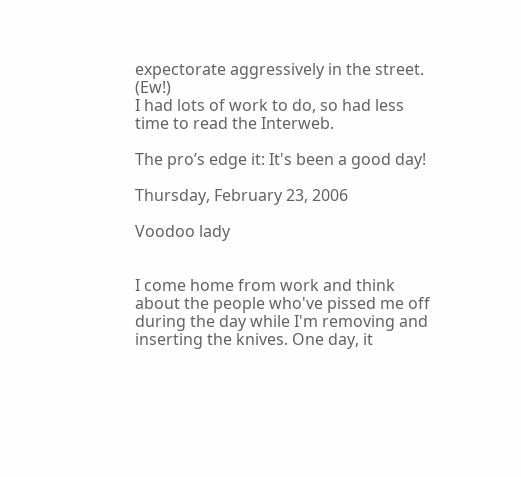expectorate aggressively in the street. (Ew!)
I had lots of work to do, so had less time to read the Interweb.

The pro’s edge it: It's been a good day!

Thursday, February 23, 2006

Voodoo lady


I come home from work and think about the people who've pissed me off during the day while I'm removing and inserting the knives. One day, it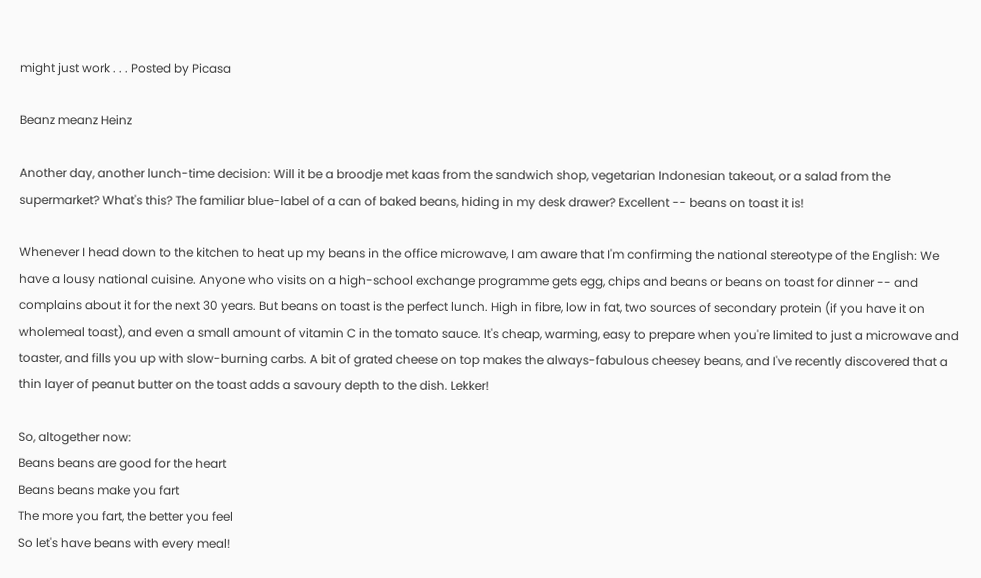might just work . . . Posted by Picasa

Beanz meanz Heinz

Another day, another lunch-time decision: Will it be a broodje met kaas from the sandwich shop, vegetarian Indonesian takeout, or a salad from the supermarket? What's this? The familiar blue-label of a can of baked beans, hiding in my desk drawer? Excellent -- beans on toast it is!

Whenever I head down to the kitchen to heat up my beans in the office microwave, I am aware that I'm confirming the national stereotype of the English: We have a lousy national cuisine. Anyone who visits on a high-school exchange programme gets egg, chips and beans or beans on toast for dinner -- and complains about it for the next 30 years. But beans on toast is the perfect lunch. High in fibre, low in fat, two sources of secondary protein (if you have it on wholemeal toast), and even a small amount of vitamin C in the tomato sauce. It's cheap, warming, easy to prepare when you're limited to just a microwave and toaster, and fills you up with slow-burning carbs. A bit of grated cheese on top makes the always-fabulous cheesey beans, and I've recently discovered that a thin layer of peanut butter on the toast adds a savoury depth to the dish. Lekker!

So, altogether now:
Beans beans are good for the heart
Beans beans make you fart
The more you fart, the better you feel
So let's have beans with every meal!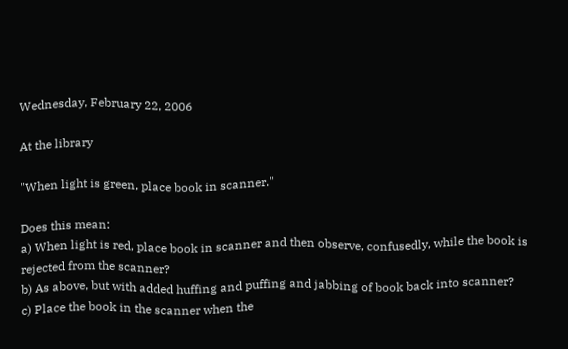Wednesday, February 22, 2006

At the library

"When light is green, place book in scanner."

Does this mean:
a) When light is red, place book in scanner and then observe, confusedly, while the book is rejected from the scanner?
b) As above, but with added huffing and puffing and jabbing of book back into scanner?
c) Place the book in the scanner when the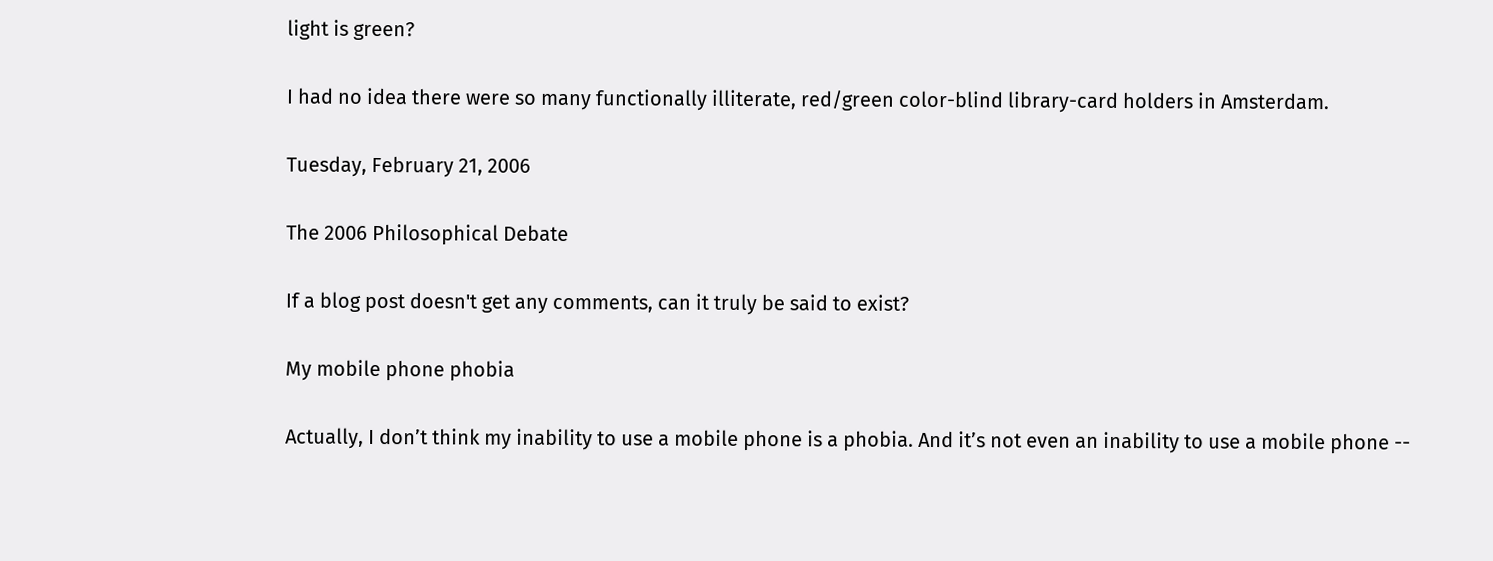light is green?

I had no idea there were so many functionally illiterate, red/green color-blind library-card holders in Amsterdam.

Tuesday, February 21, 2006

The 2006 Philosophical Debate

If a blog post doesn't get any comments, can it truly be said to exist?

My mobile phone phobia

Actually, I don’t think my inability to use a mobile phone is a phobia. And it’s not even an inability to use a mobile phone --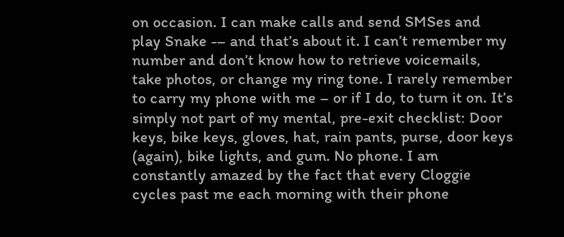on occasion. I can make calls and send SMSes and play Snake -– and that’s about it. I can’t remember my number and don’t know how to retrieve voicemails, take photos, or change my ring tone. I rarely remember to carry my phone with me – or if I do, to turn it on. It’s simply not part of my mental, pre-exit checklist: Door keys, bike keys, gloves, hat, rain pants, purse, door keys (again), bike lights, and gum. No phone. I am constantly amazed by the fact that every Cloggie cycles past me each morning with their phone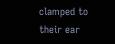clamped to their ear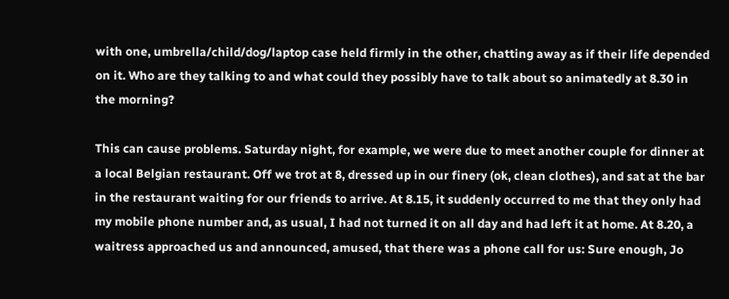with one, umbrella/child/dog/laptop case held firmly in the other, chatting away as if their life depended on it. Who are they talking to and what could they possibly have to talk about so animatedly at 8.30 in the morning?

This can cause problems. Saturday night, for example, we were due to meet another couple for dinner at a local Belgian restaurant. Off we trot at 8, dressed up in our finery (ok, clean clothes), and sat at the bar in the restaurant waiting for our friends to arrive. At 8.15, it suddenly occurred to me that they only had my mobile phone number and, as usual, I had not turned it on all day and had left it at home. At 8.20, a waitress approached us and announced, amused, that there was a phone call for us: Sure enough, Jo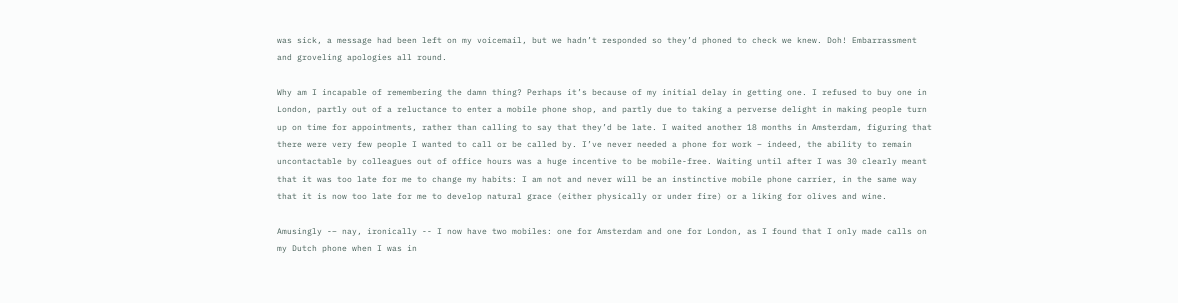was sick, a message had been left on my voicemail, but we hadn’t responded so they’d phoned to check we knew. Doh! Embarrassment and groveling apologies all round.

Why am I incapable of remembering the damn thing? Perhaps it’s because of my initial delay in getting one. I refused to buy one in London, partly out of a reluctance to enter a mobile phone shop, and partly due to taking a perverse delight in making people turn up on time for appointments, rather than calling to say that they’d be late. I waited another 18 months in Amsterdam, figuring that there were very few people I wanted to call or be called by. I’ve never needed a phone for work – indeed, the ability to remain uncontactable by colleagues out of office hours was a huge incentive to be mobile-free. Waiting until after I was 30 clearly meant that it was too late for me to change my habits: I am not and never will be an instinctive mobile phone carrier, in the same way that it is now too late for me to develop natural grace (either physically or under fire) or a liking for olives and wine.

Amusingly -– nay, ironically -- I now have two mobiles: one for Amsterdam and one for London, as I found that I only made calls on my Dutch phone when I was in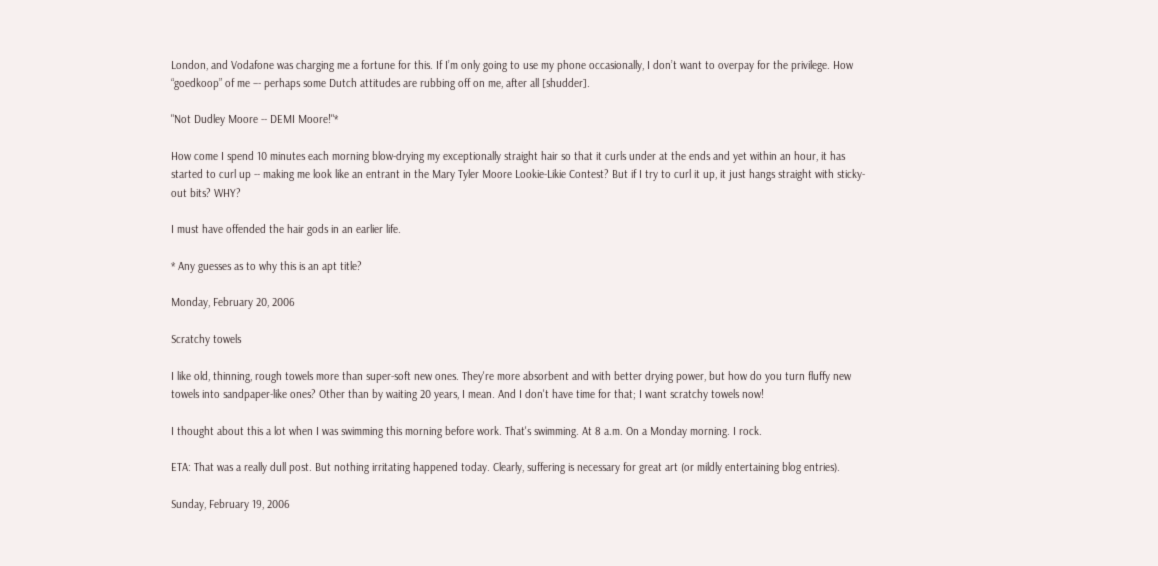London, and Vodafone was charging me a fortune for this. If I’m only going to use my phone occasionally, I don’t want to overpay for the privilege. How “goedkoop” of me –- perhaps some Dutch attitudes are rubbing off on me, after all [shudder].

"Not Dudley Moore -- DEMI Moore!"*

How come I spend 10 minutes each morning blow-drying my exceptionally straight hair so that it curls under at the ends and yet within an hour, it has started to curl up -- making me look like an entrant in the Mary Tyler Moore Lookie-Likie Contest? But if I try to curl it up, it just hangs straight with sticky-out bits? WHY?

I must have offended the hair gods in an earlier life.

* Any guesses as to why this is an apt title?

Monday, February 20, 2006

Scratchy towels

I like old, thinning, rough towels more than super-soft new ones. They're more absorbent and with better drying power, but how do you turn fluffy new towels into sandpaper-like ones? Other than by waiting 20 years, I mean. And I don't have time for that; I want scratchy towels now!

I thought about this a lot when I was swimming this morning before work. That's swimming. At 8 a.m. On a Monday morning. I rock.

ETA: That was a really dull post. But nothing irritating happened today. Clearly, suffering is necessary for great art (or mildly entertaining blog entries).

Sunday, February 19, 2006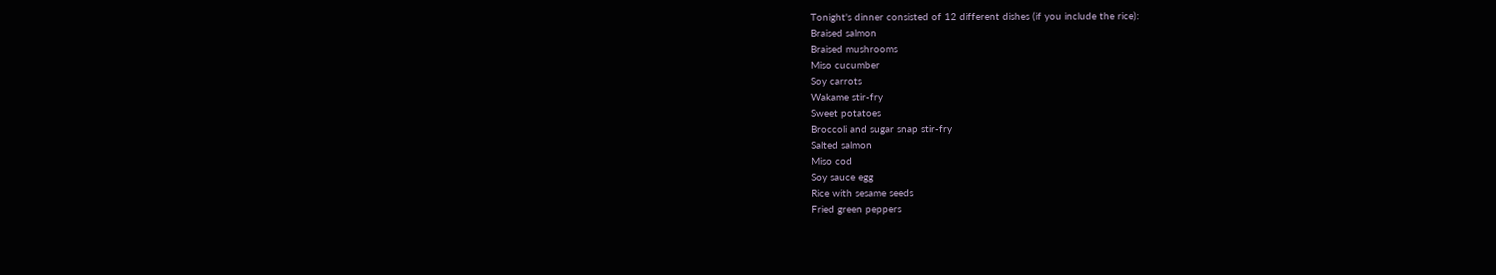Tonight's dinner consisted of 12 different dishes (if you include the rice):
Braised salmon
Braised mushrooms
Miso cucumber
Soy carrots
Wakame stir-fry
Sweet potatoes
Broccoli and sugar snap stir-fry
Salted salmon
Miso cod
Soy sauce egg
Rice with sesame seeds
Fried green peppers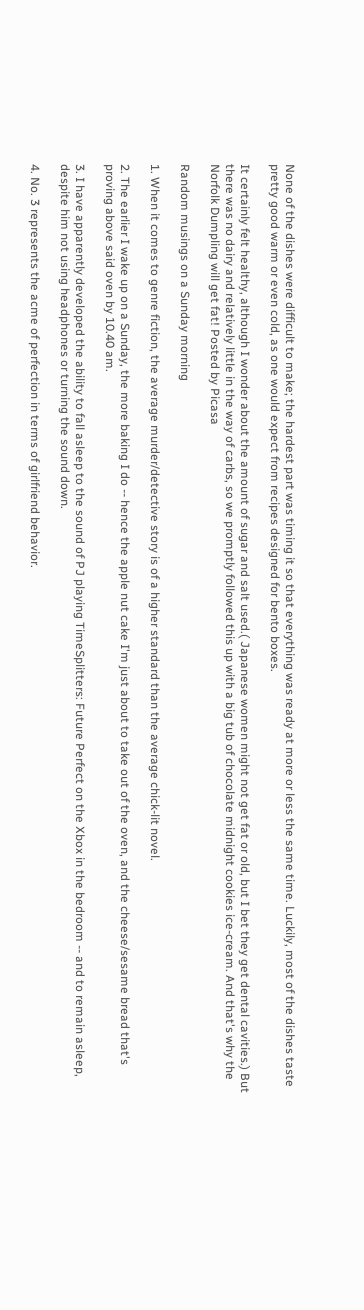None of the dishes were difficult to make; the hardest part was timing it so that everything was ready at more or less the same time. Luckily, most of the dishes taste pretty good warm or even cold, as one would expect from recipes designed for bento boxes.

It certainly felt healthy, although I wonder about the amount of sugar and salt used.( Japanese women might not get fat or old, but I bet they get dental cavities.) But there was no dairy and relatively little in the way of carbs, so we promptly followed this up with a big tub of chocolate midnight cookies ice-cream. And that's why the Norfolk Dumpling will get fat! Posted by Picasa

Random musings on a Sunday morning

1. When it comes to genre fiction, the average murder/detective story is of a higher standard than the average chick-lit novel.

2. The earlier I wake up on a Sunday, the more baking I do -- hence the apple nut cake I'm just about to take out of the oven, and the cheese/sesame bread that's proving above said oven by 10.40 am.

3. I have apparently developed the ability to fall asleep to the sound of PJ playing TimeSplitters: Future Perfect on the Xbox in the bedroom -- and to remain asleep, despite him not using headphones or turning the sound down.

4. No. 3 represents the acme of perfection in terms of girlfriend behavior.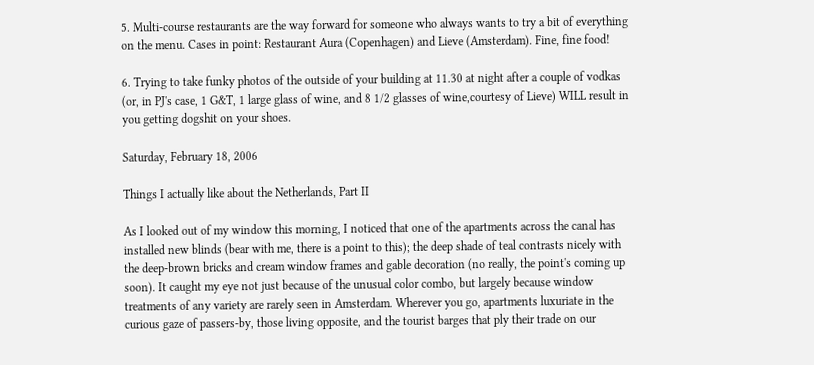5. Multi-course restaurants are the way forward for someone who always wants to try a bit of everything on the menu. Cases in point: Restaurant Aura (Copenhagen) and Lieve (Amsterdam). Fine, fine food!

6. Trying to take funky photos of the outside of your building at 11.30 at night after a couple of vodkas (or, in PJ's case, 1 G&T, 1 large glass of wine, and 8 1/2 glasses of wine,courtesy of Lieve) WILL result in you getting dogshit on your shoes.

Saturday, February 18, 2006

Things I actually like about the Netherlands, Part II

As I looked out of my window this morning, I noticed that one of the apartments across the canal has installed new blinds (bear with me, there is a point to this); the deep shade of teal contrasts nicely with the deep-brown bricks and cream window frames and gable decoration (no really, the point's coming up soon). It caught my eye not just because of the unusual color combo, but largely because window treatments of any variety are rarely seen in Amsterdam. Wherever you go, apartments luxuriate in the curious gaze of passers-by, those living opposite, and the tourist barges that ply their trade on our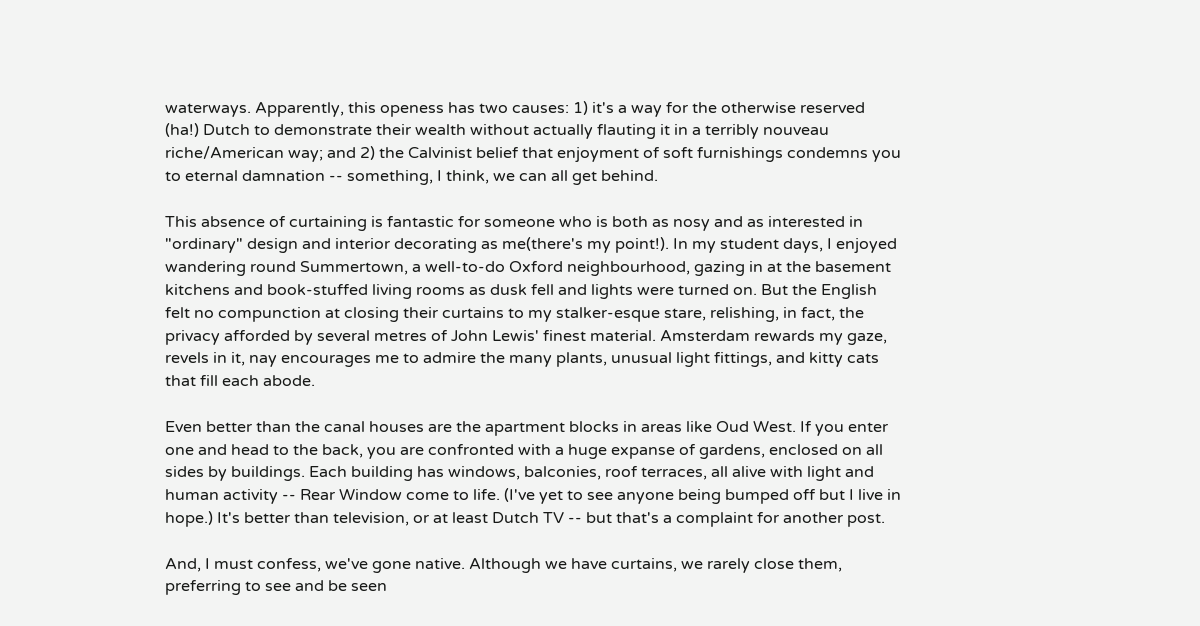waterways. Apparently, this openess has two causes: 1) it's a way for the otherwise reserved (ha!) Dutch to demonstrate their wealth without actually flauting it in a terribly nouveau riche/American way; and 2) the Calvinist belief that enjoyment of soft furnishings condemns you to eternal damnation -- something, I think, we can all get behind.

This absence of curtaining is fantastic for someone who is both as nosy and as interested in "ordinary" design and interior decorating as me(there's my point!). In my student days, I enjoyed wandering round Summertown, a well-to-do Oxford neighbourhood, gazing in at the basement kitchens and book-stuffed living rooms as dusk fell and lights were turned on. But the English felt no compunction at closing their curtains to my stalker-esque stare, relishing, in fact, the privacy afforded by several metres of John Lewis' finest material. Amsterdam rewards my gaze, revels in it, nay encourages me to admire the many plants, unusual light fittings, and kitty cats that fill each abode.

Even better than the canal houses are the apartment blocks in areas like Oud West. If you enter one and head to the back, you are confronted with a huge expanse of gardens, enclosed on all sides by buildings. Each building has windows, balconies, roof terraces, all alive with light and human activity -- Rear Window come to life. (I've yet to see anyone being bumped off but I live in hope.) It's better than television, or at least Dutch TV -- but that's a complaint for another post.

And, I must confess, we've gone native. Although we have curtains, we rarely close them, preferring to see and be seen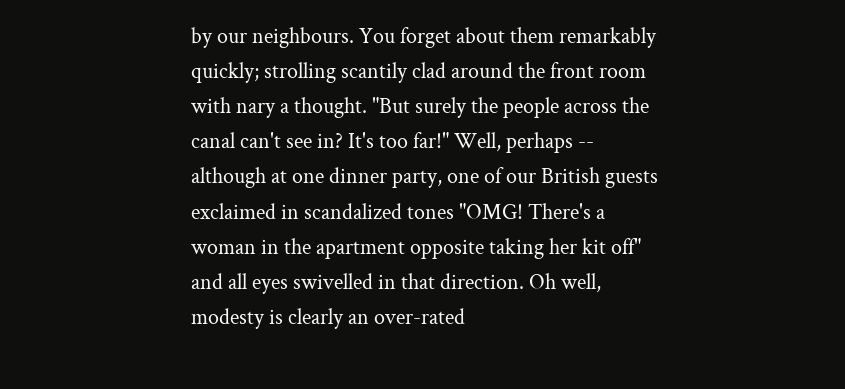by our neighbours. You forget about them remarkably quickly; strolling scantily clad around the front room with nary a thought. "But surely the people across the canal can't see in? It's too far!" Well, perhaps -- although at one dinner party, one of our British guests exclaimed in scandalized tones "OMG! There's a woman in the apartment opposite taking her kit off" and all eyes swivelled in that direction. Oh well, modesty is clearly an over-rated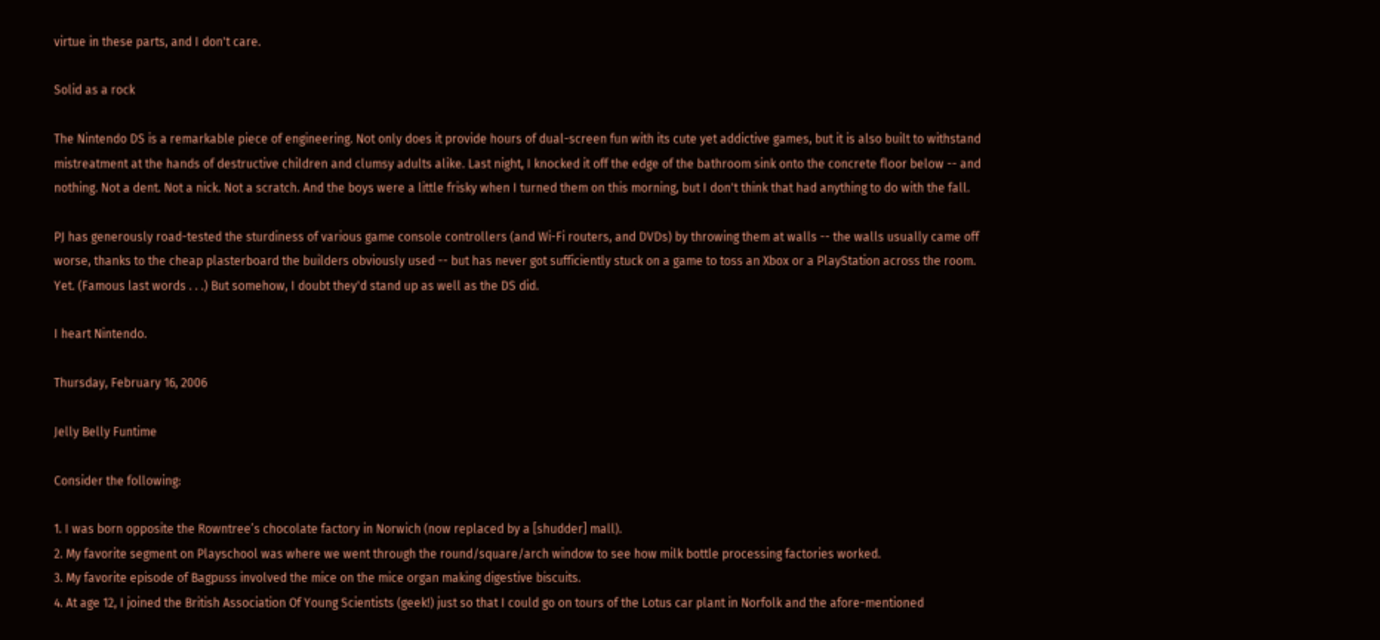virtue in these parts, and I don't care.

Solid as a rock

The Nintendo DS is a remarkable piece of engineering. Not only does it provide hours of dual-screen fun with its cute yet addictive games, but it is also built to withstand mistreatment at the hands of destructive children and clumsy adults alike. Last night, I knocked it off the edge of the bathroom sink onto the concrete floor below -- and nothing. Not a dent. Not a nick. Not a scratch. And the boys were a little frisky when I turned them on this morning, but I don't think that had anything to do with the fall.

PJ has generously road-tested the sturdiness of various game console controllers (and Wi-Fi routers, and DVDs) by throwing them at walls -- the walls usually came off worse, thanks to the cheap plasterboard the builders obviously used -- but has never got sufficiently stuck on a game to toss an Xbox or a PlayStation across the room. Yet. (Famous last words . . .) But somehow, I doubt they'd stand up as well as the DS did.

I heart Nintendo.

Thursday, February 16, 2006

Jelly Belly Funtime

Consider the following:

1. I was born opposite the Rowntree’s chocolate factory in Norwich (now replaced by a [shudder] mall).
2. My favorite segment on Playschool was where we went through the round/square/arch window to see how milk bottle processing factories worked.
3. My favorite episode of Bagpuss involved the mice on the mice organ making digestive biscuits.
4. At age 12, I joined the British Association Of Young Scientists (geek!) just so that I could go on tours of the Lotus car plant in Norfolk and the afore-mentioned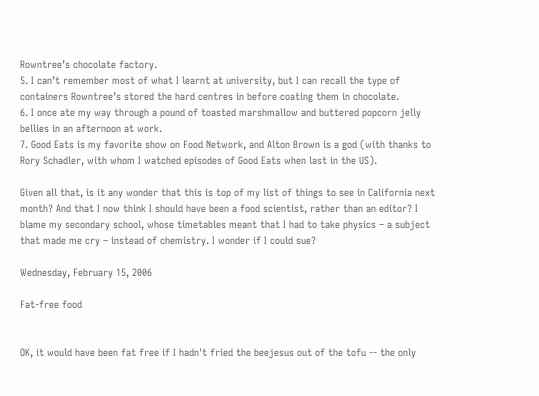Rowntree’s chocolate factory.
5. I can’t remember most of what I learnt at university, but I can recall the type of containers Rowntree’s stored the hard centres in before coating them in chocolate.
6. I once ate my way through a pound of toasted marshmallow and buttered popcorn jelly bellies in an afternoon at work.
7. Good Eats is my favorite show on Food Network, and Alton Brown is a god (with thanks to Rory Schadler, with whom I watched episodes of Good Eats when last in the US).

Given all that, is it any wonder that this is top of my list of things to see in California next month? And that I now think I should have been a food scientist, rather than an editor? I blame my secondary school, whose timetables meant that I had to take physics – a subject that made me cry – instead of chemistry. I wonder if I could sue?

Wednesday, February 15, 2006

Fat-free food


OK, it would have been fat free if I hadn't fried the beejesus out of the tofu -- the only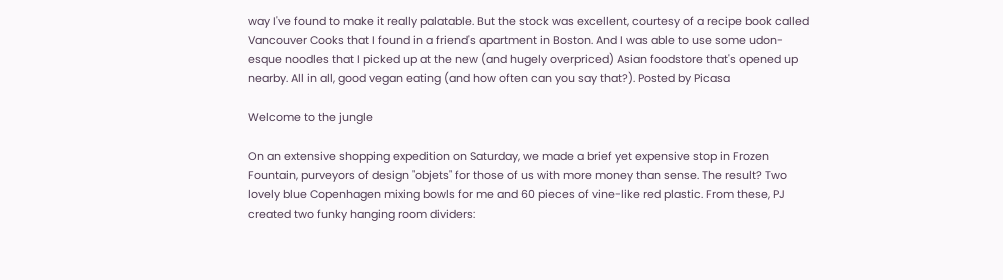way I've found to make it really palatable. But the stock was excellent, courtesy of a recipe book called Vancouver Cooks that I found in a friend's apartment in Boston. And I was able to use some udon-esque noodles that I picked up at the new (and hugely overpriced) Asian foodstore that's opened up nearby. All in all, good vegan eating (and how often can you say that?). Posted by Picasa

Welcome to the jungle

On an extensive shopping expedition on Saturday, we made a brief yet expensive stop in Frozen Fountain, purveyors of design "objets" for those of us with more money than sense. The result? Two lovely blue Copenhagen mixing bowls for me and 60 pieces of vine-like red plastic. From these, PJ created two funky hanging room dividers: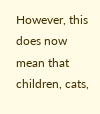However, this does now mean that children, cats,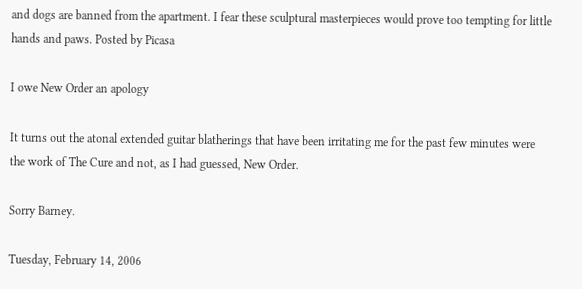and dogs are banned from the apartment. I fear these sculptural masterpieces would prove too tempting for little hands and paws. Posted by Picasa

I owe New Order an apology

It turns out the atonal extended guitar blatherings that have been irritating me for the past few minutes were the work of The Cure and not, as I had guessed, New Order.

Sorry Barney.

Tuesday, February 14, 2006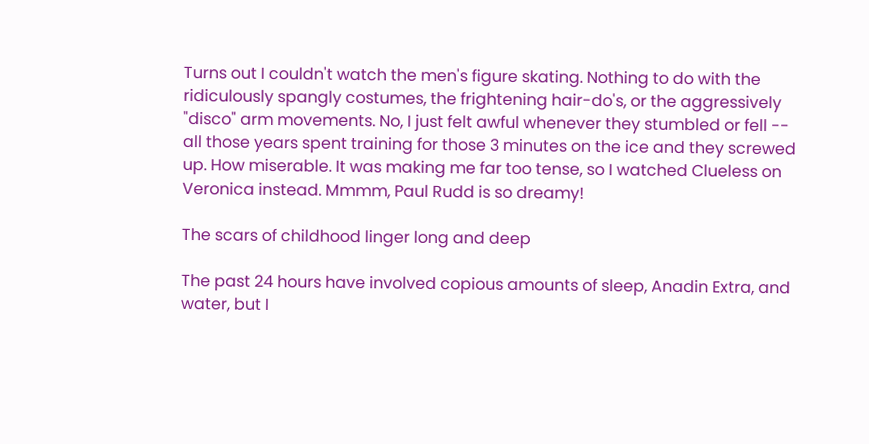Turns out I couldn't watch the men's figure skating. Nothing to do with the ridiculously spangly costumes, the frightening hair-do's, or the aggressively "disco" arm movements. No, I just felt awful whenever they stumbled or fell -- all those years spent training for those 3 minutes on the ice and they screwed up. How miserable. It was making me far too tense, so I watched Clueless on Veronica instead. Mmmm, Paul Rudd is so dreamy!

The scars of childhood linger long and deep

The past 24 hours have involved copious amounts of sleep, Anadin Extra, and water, but I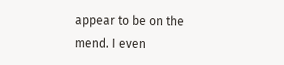appear to be on the mend. I even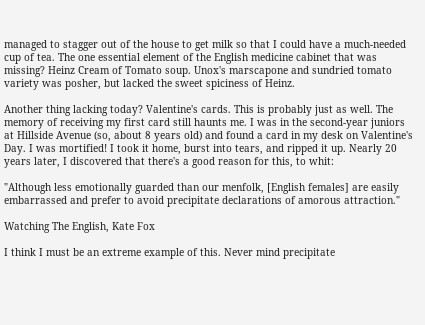managed to stagger out of the house to get milk so that I could have a much-needed cup of tea. The one essential element of the English medicine cabinet that was missing? Heinz Cream of Tomato soup. Unox's marscapone and sundried tomato variety was posher, but lacked the sweet spiciness of Heinz.

Another thing lacking today? Valentine's cards. This is probably just as well. The memory of receiving my first card still haunts me. I was in the second-year juniors at Hillside Avenue (so, about 8 years old) and found a card in my desk on Valentine's Day. I was mortified! I took it home, burst into tears, and ripped it up. Nearly 20 years later, I discovered that there's a good reason for this, to whit:

"Although less emotionally guarded than our menfolk, [English females] are easily embarrassed and prefer to avoid precipitate declarations of amorous attraction."

Watching The English, Kate Fox

I think I must be an extreme example of this. Never mind precipitate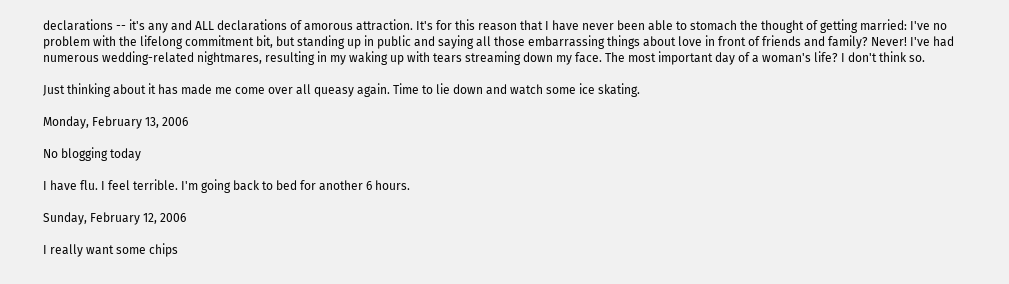declarations -- it's any and ALL declarations of amorous attraction. It's for this reason that I have never been able to stomach the thought of getting married: I've no problem with the lifelong commitment bit, but standing up in public and saying all those embarrassing things about love in front of friends and family? Never! I've had numerous wedding-related nightmares, resulting in my waking up with tears streaming down my face. The most important day of a woman's life? I don't think so.

Just thinking about it has made me come over all queasy again. Time to lie down and watch some ice skating.

Monday, February 13, 2006

No blogging today

I have flu. I feel terrible. I'm going back to bed for another 6 hours.

Sunday, February 12, 2006

I really want some chips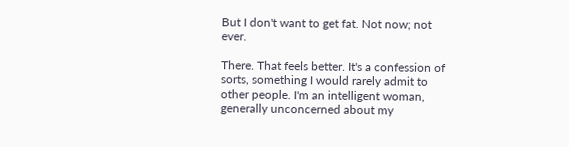But I don't want to get fat. Not now; not ever.

There. That feels better. It's a confession of sorts, something I would rarely admit to other people. I'm an intelligent woman, generally unconcerned about my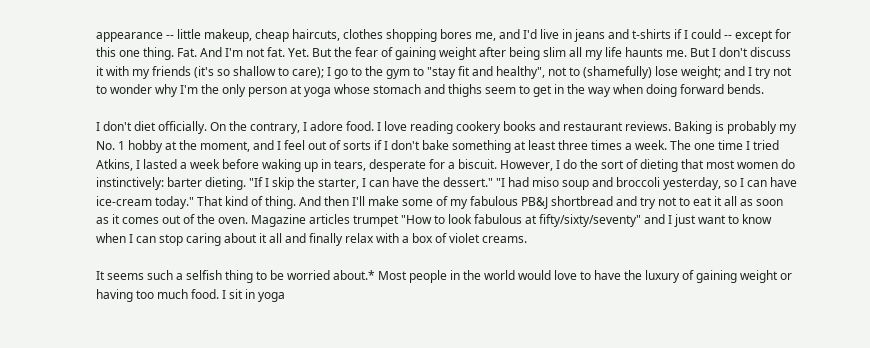appearance -- little makeup, cheap haircuts, clothes shopping bores me, and I'd live in jeans and t-shirts if I could -- except for this one thing. Fat. And I'm not fat. Yet. But the fear of gaining weight after being slim all my life haunts me. But I don't discuss it with my friends (it's so shallow to care); I go to the gym to "stay fit and healthy", not to (shamefully) lose weight; and I try not to wonder why I'm the only person at yoga whose stomach and thighs seem to get in the way when doing forward bends.

I don't diet officially. On the contrary, I adore food. I love reading cookery books and restaurant reviews. Baking is probably my No. 1 hobby at the moment, and I feel out of sorts if I don't bake something at least three times a week. The one time I tried Atkins, I lasted a week before waking up in tears, desperate for a biscuit. However, I do the sort of dieting that most women do instinctively: barter dieting. "If I skip the starter, I can have the dessert." "I had miso soup and broccoli yesterday, so I can have ice-cream today." That kind of thing. And then I'll make some of my fabulous PB&J shortbread and try not to eat it all as soon as it comes out of the oven. Magazine articles trumpet "How to look fabulous at fifty/sixty/seventy" and I just want to know when I can stop caring about it all and finally relax with a box of violet creams.

It seems such a selfish thing to be worried about.* Most people in the world would love to have the luxury of gaining weight or having too much food. I sit in yoga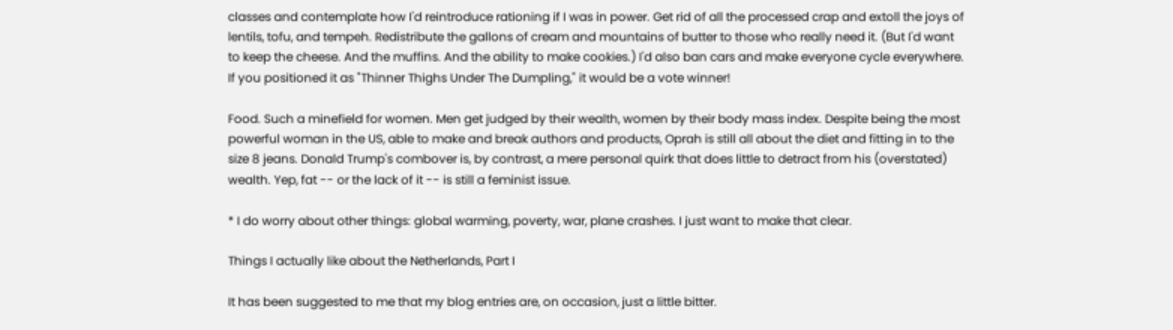classes and contemplate how I'd reintroduce rationing if I was in power. Get rid of all the processed crap and extoll the joys of lentils, tofu, and tempeh. Redistribute the gallons of cream and mountains of butter to those who really need it. (But I'd want to keep the cheese. And the muffins. And the ability to make cookies.) I'd also ban cars and make everyone cycle everywhere. If you positioned it as "Thinner Thighs Under The Dumpling," it would be a vote winner!

Food. Such a minefield for women. Men get judged by their wealth, women by their body mass index. Despite being the most powerful woman in the US, able to make and break authors and products, Oprah is still all about the diet and fitting in to the size 8 jeans. Donald Trump's combover is, by contrast, a mere personal quirk that does little to detract from his (overstated) wealth. Yep, fat -- or the lack of it -- is still a feminist issue.

* I do worry about other things: global warming, poverty, war, plane crashes. I just want to make that clear.

Things I actually like about the Netherlands, Part I

It has been suggested to me that my blog entries are, on occasion, just a little bitter.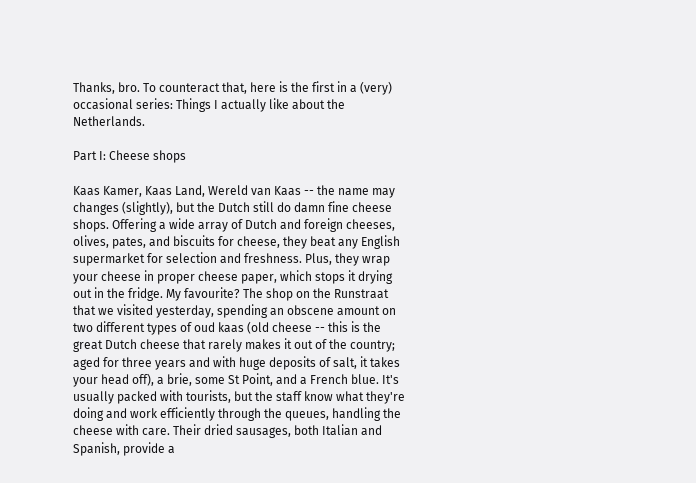Thanks, bro. To counteract that, here is the first in a (very) occasional series: Things I actually like about the Netherlands.

Part I: Cheese shops

Kaas Kamer, Kaas Land, Wereld van Kaas -- the name may changes (slightly), but the Dutch still do damn fine cheese shops. Offering a wide array of Dutch and foreign cheeses, olives, pates, and biscuits for cheese, they beat any English supermarket for selection and freshness. Plus, they wrap your cheese in proper cheese paper, which stops it drying out in the fridge. My favourite? The shop on the Runstraat that we visited yesterday, spending an obscene amount on two different types of oud kaas (old cheese -- this is the great Dutch cheese that rarely makes it out of the country; aged for three years and with huge deposits of salt, it takes your head off), a brie, some St Point, and a French blue. It's usually packed with tourists, but the staff know what they're doing and work efficiently through the queues, handling the cheese with care. Their dried sausages, both Italian and Spanish, provide a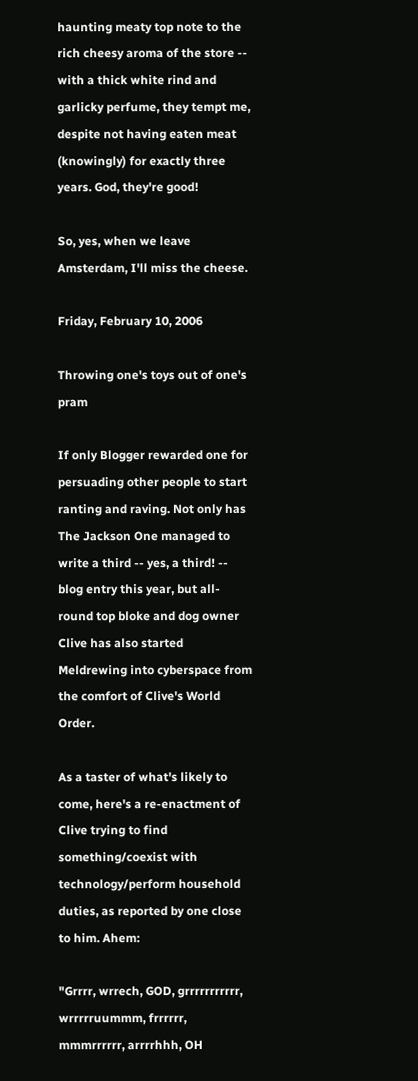haunting meaty top note to the rich cheesy aroma of the store -- with a thick white rind and garlicky perfume, they tempt me, despite not having eaten meat (knowingly) for exactly three years. God, they're good!

So, yes, when we leave Amsterdam, I'll miss the cheese.

Friday, February 10, 2006

Throwing one's toys out of one's pram

If only Blogger rewarded one for persuading other people to start ranting and raving. Not only has The Jackson One managed to write a third -- yes, a third! -- blog entry this year, but all-round top bloke and dog owner Clive has also started Meldrewing into cyberspace from the comfort of Clive's World Order.

As a taster of what's likely to come, here's a re-enactment of Clive trying to find something/coexist with technology/perform household duties, as reported by one close to him. Ahem:

"Grrrr, wrrech, GOD, grrrrrrrrrrr, wrrrrruummm, frrrrrr, mmmrrrrrr, arrrrhhh, OH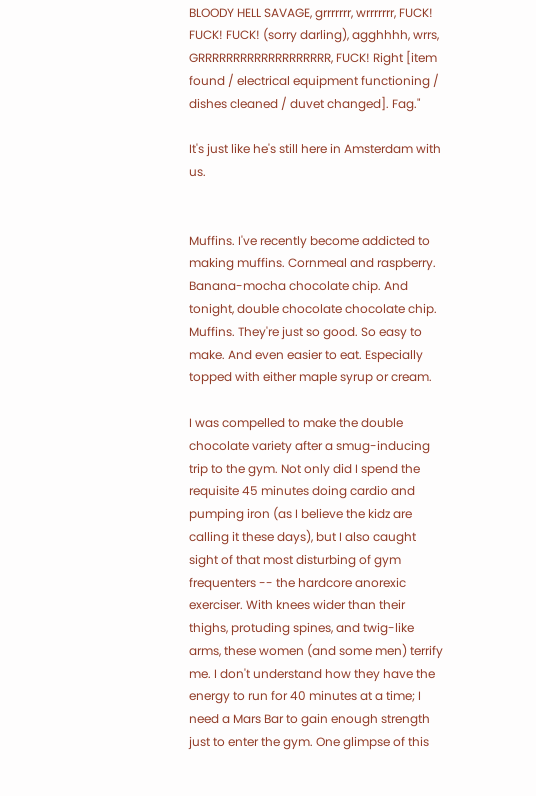BLOODY HELL SAVAGE, grrrrrrr, wrrrrrrr, FUCK! FUCK! FUCK! (sorry darling), agghhhh, wrrs, GRRRRRRRRRRRRRRRRRRR, FUCK! Right [item found / electrical equipment functioning / dishes cleaned / duvet changed]. Fag."

It's just like he's still here in Amsterdam with us.


Muffins. I've recently become addicted to making muffins. Cornmeal and raspberry. Banana-mocha chocolate chip. And tonight, double chocolate chocolate chip. Muffins. They're just so good. So easy to make. And even easier to eat. Especially topped with either maple syrup or cream.

I was compelled to make the double chocolate variety after a smug-inducing trip to the gym. Not only did I spend the requisite 45 minutes doing cardio and pumping iron (as I believe the kidz are calling it these days), but I also caught sight of that most disturbing of gym frequenters -- the hardcore anorexic exerciser. With knees wider than their thighs, protuding spines, and twig-like arms, these women (and some men) terrify me. I don't understand how they have the energy to run for 40 minutes at a time; I need a Mars Bar to gain enough strength just to enter the gym. One glimpse of this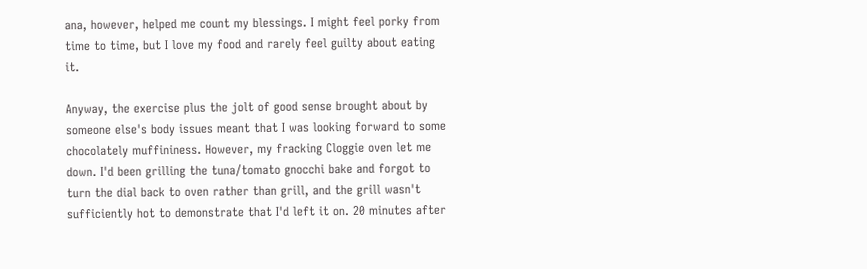ana, however, helped me count my blessings. I might feel porky from time to time, but I love my food and rarely feel guilty about eating it.

Anyway, the exercise plus the jolt of good sense brought about by someone else's body issues meant that I was looking forward to some chocolately muffininess. However, my fracking Cloggie oven let me down. I'd been grilling the tuna/tomato gnocchi bake and forgot to turn the dial back to oven rather than grill, and the grill wasn't sufficiently hot to demonstrate that I'd left it on. 20 minutes after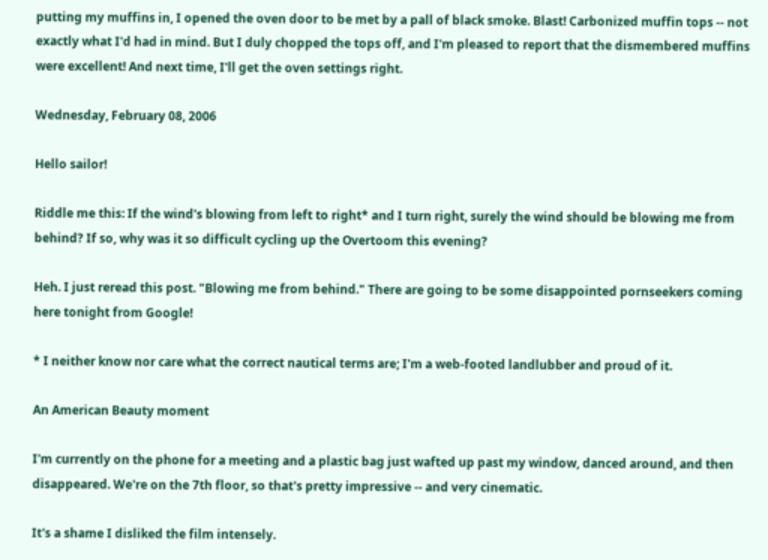putting my muffins in, I opened the oven door to be met by a pall of black smoke. Blast! Carbonized muffin tops -- not exactly what I'd had in mind. But I duly chopped the tops off, and I'm pleased to report that the dismembered muffins were excellent! And next time, I'll get the oven settings right.

Wednesday, February 08, 2006

Hello sailor!

Riddle me this: If the wind's blowing from left to right* and I turn right, surely the wind should be blowing me from behind? If so, why was it so difficult cycling up the Overtoom this evening?

Heh. I just reread this post. "Blowing me from behind." There are going to be some disappointed pornseekers coming here tonight from Google!

* I neither know nor care what the correct nautical terms are; I'm a web-footed landlubber and proud of it.

An American Beauty moment

I'm currently on the phone for a meeting and a plastic bag just wafted up past my window, danced around, and then disappeared. We're on the 7th floor, so that's pretty impressive -- and very cinematic.

It's a shame I disliked the film intensely.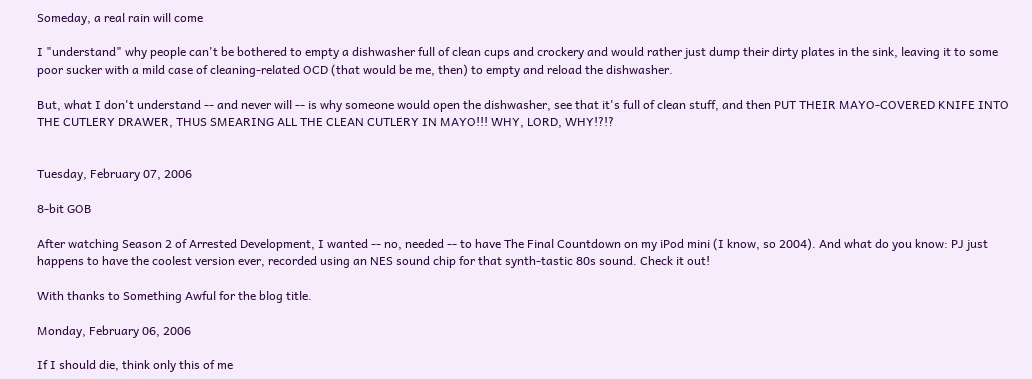Someday, a real rain will come

I "understand" why people can't be bothered to empty a dishwasher full of clean cups and crockery and would rather just dump their dirty plates in the sink, leaving it to some poor sucker with a mild case of cleaning-related OCD (that would be me, then) to empty and reload the dishwasher.

But, what I don't understand -- and never will -- is why someone would open the dishwasher, see that it's full of clean stuff, and then PUT THEIR MAYO-COVERED KNIFE INTO THE CUTLERY DRAWER, THUS SMEARING ALL THE CLEAN CUTLERY IN MAYO!!! WHY, LORD, WHY!?!?


Tuesday, February 07, 2006

8-bit GOB

After watching Season 2 of Arrested Development, I wanted -- no, needed -- to have The Final Countdown on my iPod mini (I know, so 2004). And what do you know: PJ just happens to have the coolest version ever, recorded using an NES sound chip for that synth-tastic 80s sound. Check it out!

With thanks to Something Awful for the blog title.

Monday, February 06, 2006

If I should die, think only this of me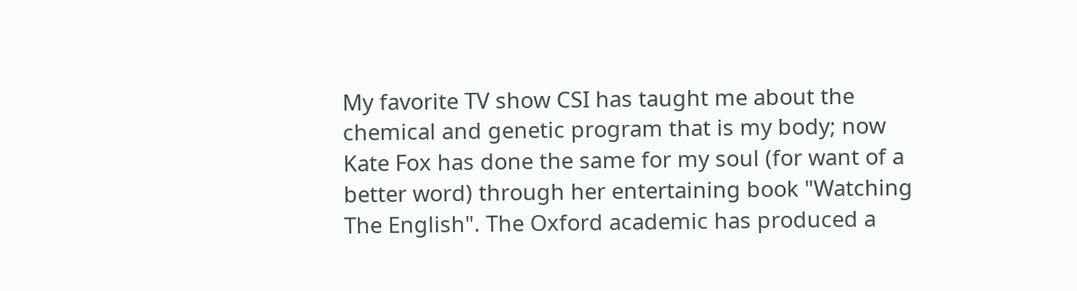My favorite TV show CSI has taught me about the chemical and genetic program that is my body; now Kate Fox has done the same for my soul (for want of a better word) through her entertaining book "Watching The English". The Oxford academic has produced a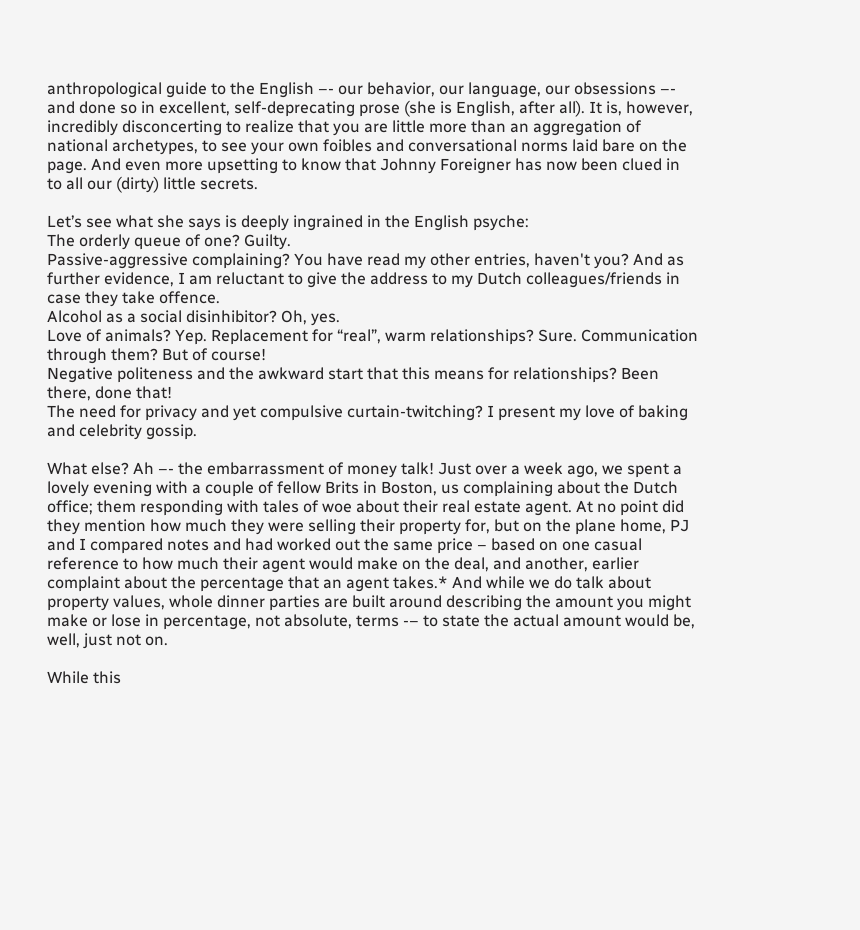anthropological guide to the English –- our behavior, our language, our obsessions –- and done so in excellent, self-deprecating prose (she is English, after all). It is, however, incredibly disconcerting to realize that you are little more than an aggregation of national archetypes, to see your own foibles and conversational norms laid bare on the page. And even more upsetting to know that Johnny Foreigner has now been clued in to all our (dirty) little secrets.

Let’s see what she says is deeply ingrained in the English psyche:
The orderly queue of one? Guilty.
Passive-aggressive complaining? You have read my other entries, haven't you? And as further evidence, I am reluctant to give the address to my Dutch colleagues/friends in case they take offence.
Alcohol as a social disinhibitor? Oh, yes.
Love of animals? Yep. Replacement for “real”, warm relationships? Sure. Communication through them? But of course!
Negative politeness and the awkward start that this means for relationships? Been there, done that!
The need for privacy and yet compulsive curtain-twitching? I present my love of baking and celebrity gossip.

What else? Ah –- the embarrassment of money talk! Just over a week ago, we spent a lovely evening with a couple of fellow Brits in Boston, us complaining about the Dutch office; them responding with tales of woe about their real estate agent. At no point did they mention how much they were selling their property for, but on the plane home, PJ and I compared notes and had worked out the same price – based on one casual reference to how much their agent would make on the deal, and another, earlier complaint about the percentage that an agent takes.* And while we do talk about property values, whole dinner parties are built around describing the amount you might make or lose in percentage, not absolute, terms -– to state the actual amount would be, well, just not on.

While this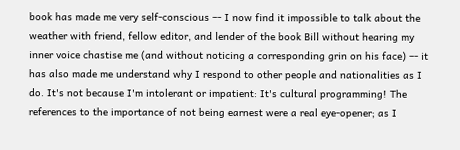book has made me very self-conscious –- I now find it impossible to talk about the weather with friend, fellow editor, and lender of the book Bill without hearing my inner voice chastise me (and without noticing a corresponding grin on his face) –- it has also made me understand why I respond to other people and nationalities as I do. It's not because I'm intolerant or impatient: It's cultural programming! The references to the importance of not being earnest were a real eye-opener; as I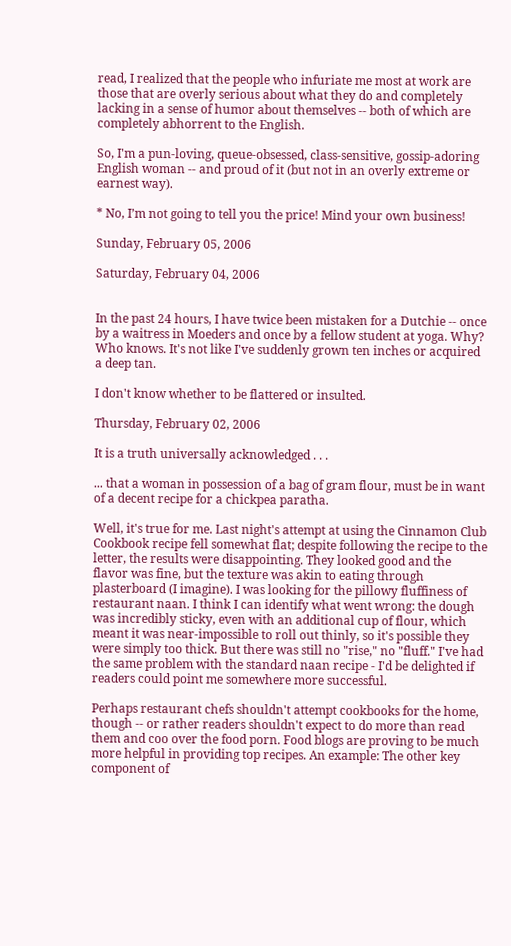read, I realized that the people who infuriate me most at work are those that are overly serious about what they do and completely lacking in a sense of humor about themselves -- both of which are completely abhorrent to the English.

So, I'm a pun-loving, queue-obsessed, class-sensitive, gossip-adoring English woman -- and proud of it (but not in an overly extreme or earnest way).

* No, I’m not going to tell you the price! Mind your own business!

Sunday, February 05, 2006

Saturday, February 04, 2006


In the past 24 hours, I have twice been mistaken for a Dutchie -- once by a waitress in Moeders and once by a fellow student at yoga. Why? Who knows. It's not like I've suddenly grown ten inches or acquired a deep tan.

I don't know whether to be flattered or insulted.

Thursday, February 02, 2006

It is a truth universally acknowledged . . .

... that a woman in possession of a bag of gram flour, must be in want of a decent recipe for a chickpea paratha.

Well, it's true for me. Last night's attempt at using the Cinnamon Club Cookbook recipe fell somewhat flat; despite following the recipe to the letter, the results were disappointing. They looked good and the flavor was fine, but the texture was akin to eating through plasterboard (I imagine). I was looking for the pillowy fluffiness of restaurant naan. I think I can identify what went wrong: the dough was incredibly sticky, even with an additional cup of flour, which meant it was near-impossible to roll out thinly, so it's possible they were simply too thick. But there was still no "rise," no "fluff." I've had the same problem with the standard naan recipe - I'd be delighted if readers could point me somewhere more successful.

Perhaps restaurant chefs shouldn't attempt cookbooks for the home, though -- or rather readers shouldn't expect to do more than read them and coo over the food porn. Food blogs are proving to be much more helpful in providing top recipes. An example: The other key component of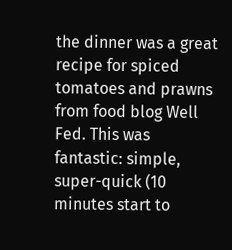the dinner was a great recipe for spiced tomatoes and prawns from food blog Well Fed. This was fantastic: simple, super-quick (10 minutes start to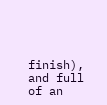finish), and full of an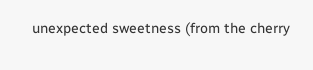unexpected sweetness (from the cherry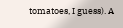tomatoes, I guess). A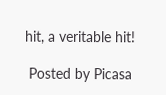hit, a veritable hit!

 Posted by Picasa